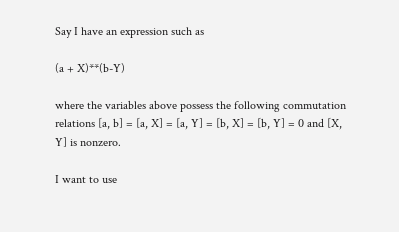Say I have an expression such as

(a + X)**(b-Y)

where the variables above possess the following commutation relations [a, b] = [a, X] = [a, Y] = [b, X] = [b, Y] = 0 and [X, Y] is nonzero.

I want to use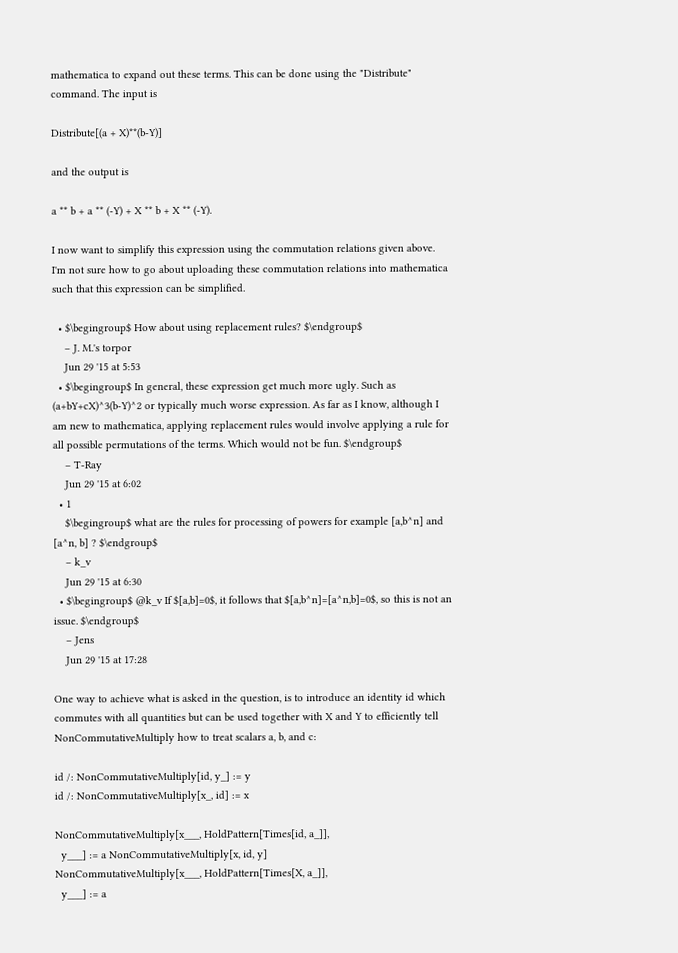mathematica to expand out these terms. This can be done using the "Distribute" command. The input is

Distribute[(a + X)**(b-Y)]

and the output is

a ** b + a ** (-Y) + X ** b + X ** (-Y).

I now want to simplify this expression using the commutation relations given above. I'm not sure how to go about uploading these commutation relations into mathematica such that this expression can be simplified.

  • $\begingroup$ How about using replacement rules? $\endgroup$
    – J. M.'s torpor
    Jun 29 '15 at 5:53
  • $\begingroup$ In general, these expression get much more ugly. Such as (a+bY+cX)^3(b-Y)^2 or typically much worse expression. As far as I know, although I am new to mathematica, applying replacement rules would involve applying a rule for all possible permutations of the terms. Which would not be fun. $\endgroup$
    – T-Ray
    Jun 29 '15 at 6:02
  • 1
    $\begingroup$ what are the rules for processing of powers for example [a,b^n] and [a^n, b] ? $\endgroup$
    – k_v
    Jun 29 '15 at 6:30
  • $\begingroup$ @k_v If $[a,b]=0$, it follows that $[a,b^n]=[a^n,b]=0$, so this is not an issue. $\endgroup$
    – Jens
    Jun 29 '15 at 17:28

One way to achieve what is asked in the question, is to introduce an identity id which commutes with all quantities but can be used together with X and Y to efficiently tell NonCommutativeMultiply how to treat scalars a, b, and c:

id /: NonCommutativeMultiply[id, y_] := y
id /: NonCommutativeMultiply[x_, id] := x

NonCommutativeMultiply[x___, HoldPattern[Times[id, a_]],
  y___] := a NonCommutativeMultiply[x, id, y]
NonCommutativeMultiply[x___, HoldPattern[Times[X, a_]],
  y___] := a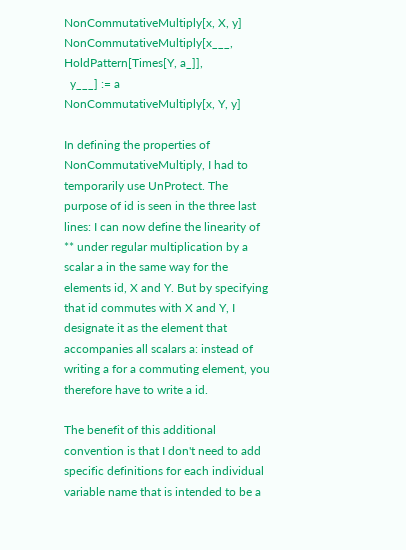NonCommutativeMultiply[x, X, y]
NonCommutativeMultiply[x___, HoldPattern[Times[Y, a_]],
  y___] := a NonCommutativeMultiply[x, Y, y]

In defining the properties of NonCommutativeMultiply, I had to temporarily use UnProtect. The purpose of id is seen in the three last lines: I can now define the linearity of ** under regular multiplication by a scalar a in the same way for the elements id, X and Y. But by specifying that id commutes with X and Y, I designate it as the element that accompanies all scalars a: instead of writing a for a commuting element, you therefore have to write a id.

The benefit of this additional convention is that I don't need to add specific definitions for each individual variable name that is intended to be a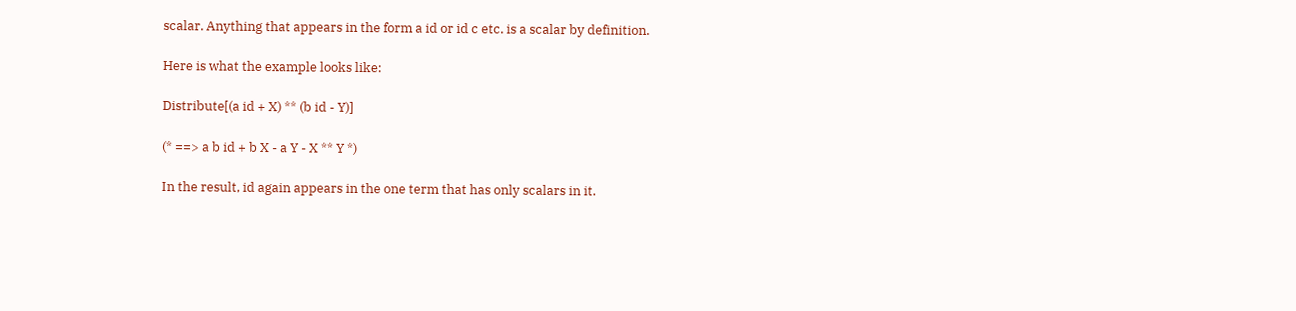scalar. Anything that appears in the form a id or id c etc. is a scalar by definition.

Here is what the example looks like:

Distribute[(a id + X) ** (b id - Y)]

(* ==> a b id + b X - a Y - X ** Y *)

In the result, id again appears in the one term that has only scalars in it.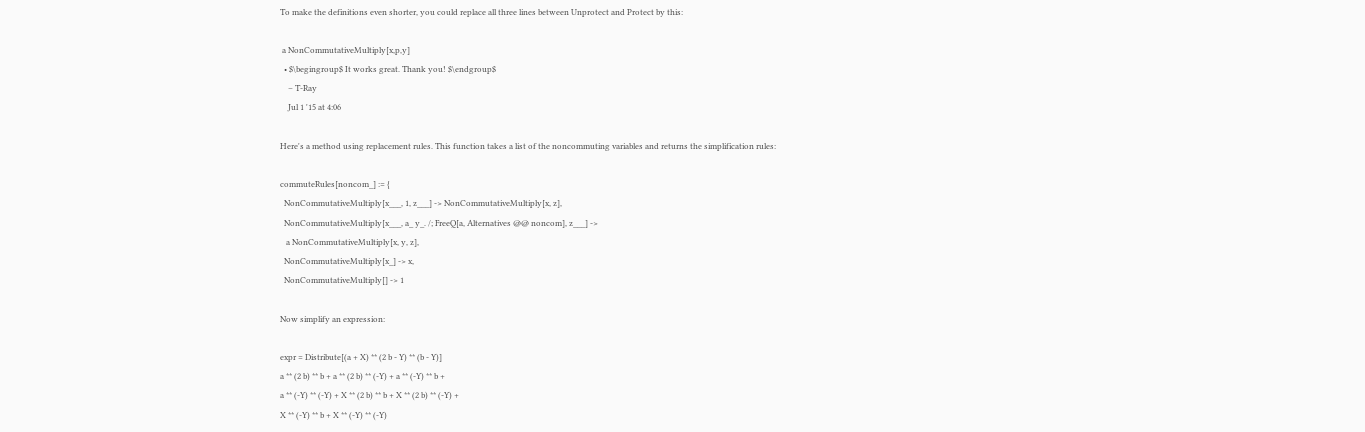To make the definitions even shorter, you could replace all three lines between Unprotect and Protect by this:

 a NonCommutativeMultiply[x,p,y]
  • $\begingroup$ It works great. Thank you! $\endgroup$
    – T-Ray
    Jul 1 '15 at 4:06

Here's a method using replacement rules. This function takes a list of the noncommuting variables and returns the simplification rules:

commuteRules[noncom_] := {
  NonCommutativeMultiply[x___, 1, z___] -> NonCommutativeMultiply[x, z],
  NonCommutativeMultiply[x___, a_ y_. /; FreeQ[a, Alternatives @@ noncom], z___] ->
   a NonCommutativeMultiply[x, y, z],
  NonCommutativeMultiply[x_] -> x,
  NonCommutativeMultiply[] -> 1

Now simplify an expression:

expr = Distribute[(a + X) ** (2 b - Y) ** (b - Y)]
a ** (2 b) ** b + a ** (2 b) ** (-Y) + a ** (-Y) ** b +
a ** (-Y) ** (-Y) + X ** (2 b) ** b + X ** (2 b) ** (-Y) +
X ** (-Y) ** b + X ** (-Y) ** (-Y)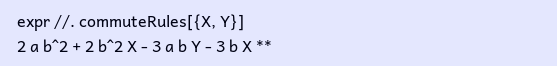expr //. commuteRules[{X, Y}]
2 a b^2 + 2 b^2 X - 3 a b Y - 3 b X **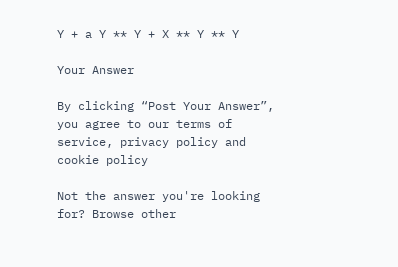Y + a Y ** Y + X ** Y ** Y

Your Answer

By clicking “Post Your Answer”, you agree to our terms of service, privacy policy and cookie policy

Not the answer you're looking for? Browse other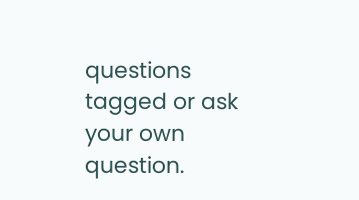questions tagged or ask your own question.